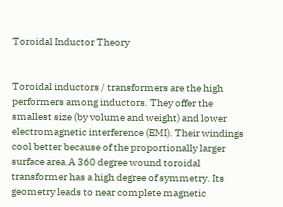Toroidal Inductor Theory


Toroidal inductors / transformers are the high performers among inductors. They offer the smallest size (by volume and weight) and lower electromagnetic interference (EMI). Their windings cool better because of the proportionally larger surface area.A 360 degree wound toroidal transformer has a high degree of symmetry. Its geometry leads to near complete magnetic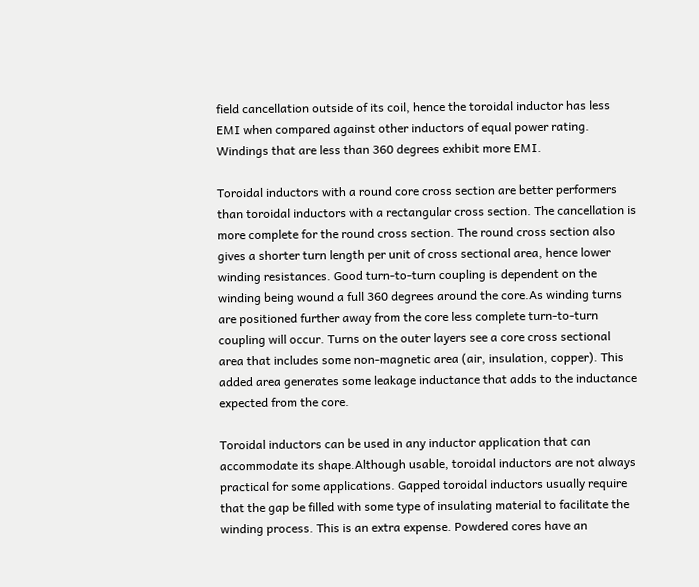field cancellation outside of its coil, hence the toroidal inductor has less EMI when compared against other inductors of equal power rating. Windings that are less than 360 degrees exhibit more EMI.

Toroidal inductors with a round core cross section are better performers than toroidal inductors with a rectangular cross section. The cancellation is more complete for the round cross section. The round cross section also gives a shorter turn length per unit of cross sectional area, hence lower winding resistances. Good turn-to-turn coupling is dependent on the winding being wound a full 360 degrees around the core.As winding turns are positioned further away from the core less complete turn-to-turn coupling will occur. Turns on the outer layers see a core cross sectional area that includes some non-magnetic area (air, insulation, copper). This added area generates some leakage inductance that adds to the inductance expected from the core.

Toroidal inductors can be used in any inductor application that can accommodate its shape.Although usable, toroidal inductors are not always practical for some applications. Gapped toroidal inductors usually require that the gap be filled with some type of insulating material to facilitate the winding process. This is an extra expense. Powdered cores have an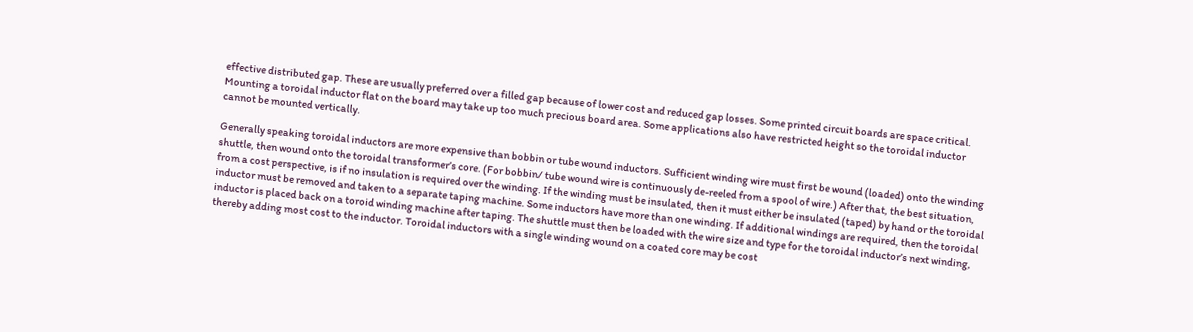effective distributed gap. These are usually preferred over a filled gap because of lower cost and reduced gap losses. Some printed circuit boards are space critical. Mounting a toroidal inductor flat on the board may take up too much precious board area. Some applications also have restricted height so the toroidal inductor cannot be mounted vertically.

Generally speaking toroidal inductors are more expensive than bobbin or tube wound inductors. Sufficient winding wire must first be wound (loaded) onto the winding shuttle, then wound onto the toroidal transformer’s core. (For bobbin/ tube wound wire is continuously de-reeled from a spool of wire.) After that, the best situation, from a cost perspective, is if no insulation is required over the winding. If the winding must be insulated, then it must either be insulated (taped) by hand or the toroidal inductor must be removed and taken to a separate taping machine. Some inductors have more than one winding. If additional windings are required, then the toroidal inductor is placed back on a toroid winding machine after taping. The shuttle must then be loaded with the wire size and type for the toroidal inductor’s next winding, thereby adding most cost to the inductor. Toroidal inductors with a single winding wound on a coated core may be cost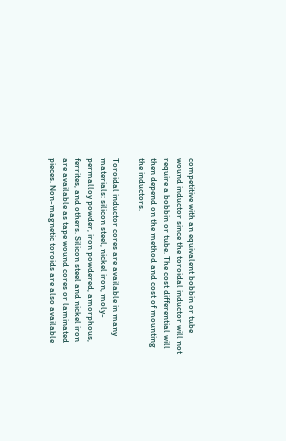competitive with an equivalent bobbin or tube wound inductor since the toroidal inductor will not require a bobbin or tube. The cost differential will then depend on the method and cost of mounting the inductors.

Toroidal inductor cores are available in many materials: silicon steel, nickel iron, moly-permalloy powder, iron powdered, amorphous, ferrites, and others. Silicon steel and nickel iron are available as tape wound cores or laminated pieces. Non-magnetic toroids are also available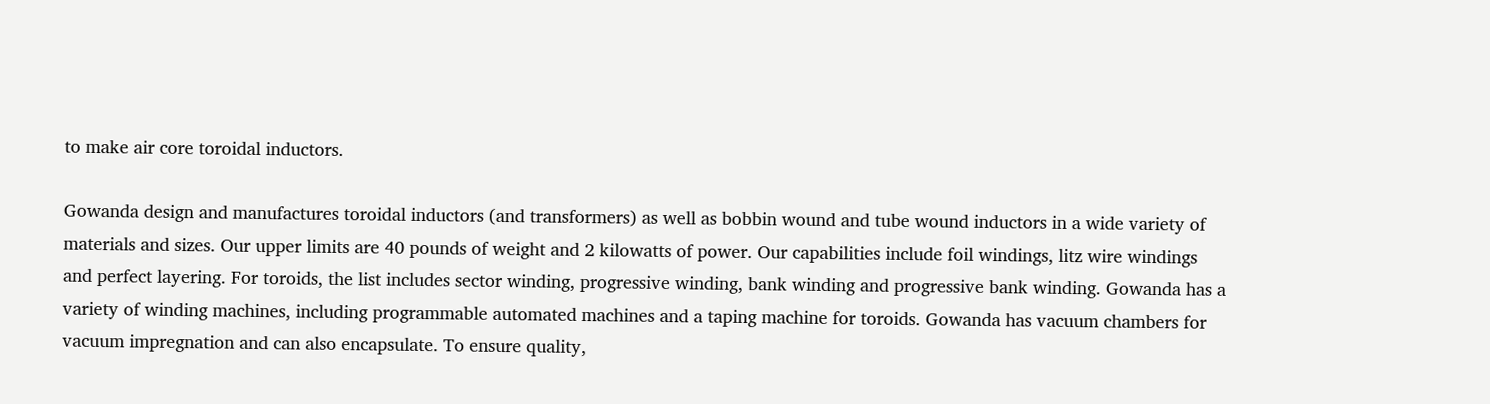to make air core toroidal inductors.

Gowanda design and manufactures toroidal inductors (and transformers) as well as bobbin wound and tube wound inductors in a wide variety of materials and sizes. Our upper limits are 40 pounds of weight and 2 kilowatts of power. Our capabilities include foil windings, litz wire windings and perfect layering. For toroids, the list includes sector winding, progressive winding, bank winding and progressive bank winding. Gowanda has a variety of winding machines, including programmable automated machines and a taping machine for toroids. Gowanda has vacuum chambers for vacuum impregnation and can also encapsulate. To ensure quality,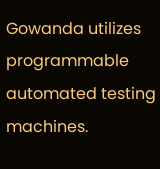Gowanda utilizes programmable automated testing machines.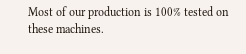Most of our production is 100% tested on these machines.